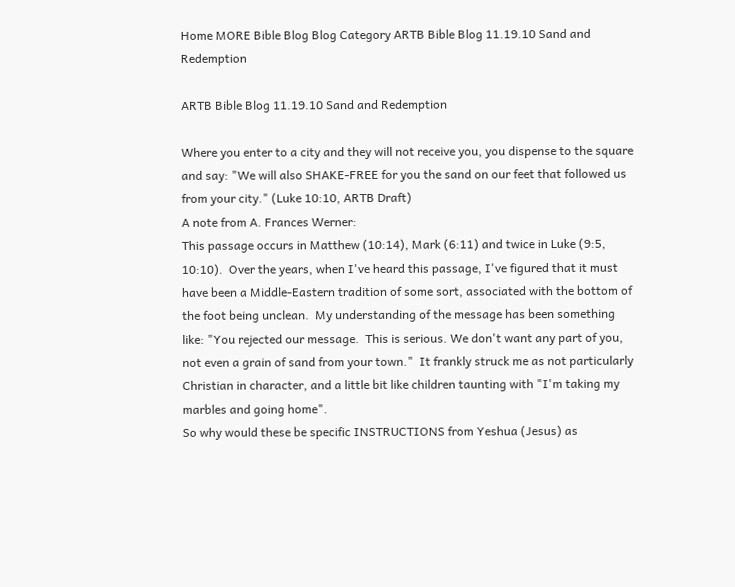Home MORE Bible Blog Blog Category ARTB Bible Blog 11.19.10 Sand and Redemption

ARTB Bible Blog 11.19.10 Sand and Redemption

Where you enter to a city and they will not receive you, you dispense to the square and say: "We will also SHAKE-FREE for you the sand on our feet that followed us from your city." (Luke 10:10, ARTB Draft)
A note from A. Frances Werner:
This passage occurs in Matthew (10:14), Mark (6:11) and twice in Luke (9:5, 10:10).  Over the years, when I've heard this passage, I've figured that it must have been a Middle-Eastern tradition of some sort, associated with the bottom of the foot being unclean.  My understanding of the message has been something like: "You rejected our message.  This is serious. We don't want any part of you, not even a grain of sand from your town."  It frankly struck me as not particularly Christian in character, and a little bit like children taunting with "I'm taking my marbles and going home".
So why would these be specific INSTRUCTIONS from Yeshua (Jesus) as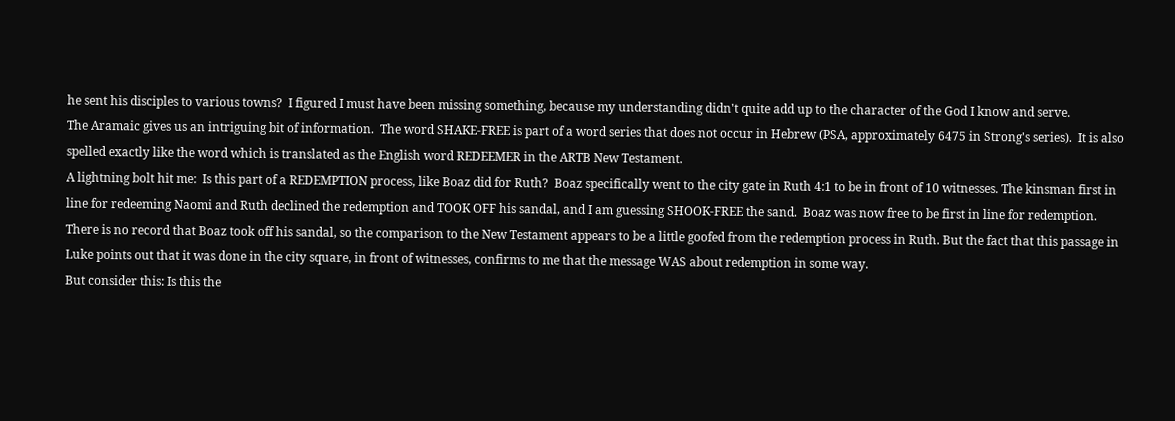he sent his disciples to various towns?  I figured I must have been missing something, because my understanding didn't quite add up to the character of the God I know and serve.
The Aramaic gives us an intriguing bit of information.  The word SHAKE-FREE is part of a word series that does not occur in Hebrew (PSA, approximately 6475 in Strong's series).  It is also spelled exactly like the word which is translated as the English word REDEEMER in the ARTB New Testament.
A lightning bolt hit me:  Is this part of a REDEMPTION process, like Boaz did for Ruth?  Boaz specifically went to the city gate in Ruth 4:1 to be in front of 10 witnesses. The kinsman first in line for redeeming Naomi and Ruth declined the redemption and TOOK OFF his sandal, and I am guessing SHOOK-FREE the sand.  Boaz was now free to be first in line for redemption.
There is no record that Boaz took off his sandal, so the comparison to the New Testament appears to be a little goofed from the redemption process in Ruth. But the fact that this passage in Luke points out that it was done in the city square, in front of witnesses, confirms to me that the message WAS about redemption in some way.
But consider this: Is this the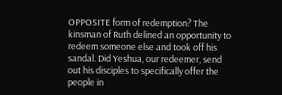OPPOSITE form of redemption? The kinsman of Ruth delined an opportunity to redeem someone else and took off his sandal. Did Yeshua, our redeemer, send out his disciples to specifically offer the people in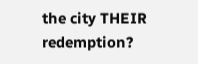the city THEIR redemption?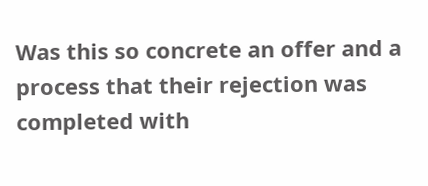Was this so concrete an offer and a process that their rejection was completed with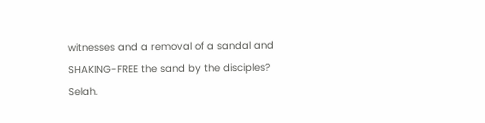witnesses and a removal of a sandal and SHAKING-FREE the sand by the disciples?  Selah.